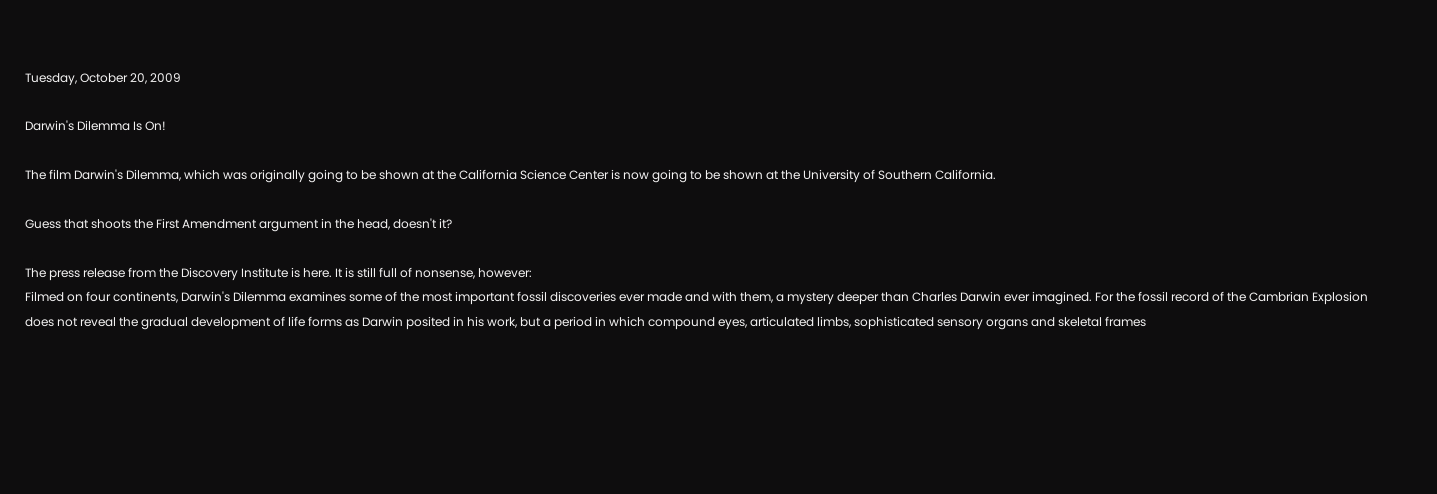Tuesday, October 20, 2009

Darwin's Dilemma Is On!

The film Darwin's Dilemma, which was originally going to be shown at the California Science Center is now going to be shown at the University of Southern California.

Guess that shoots the First Amendment argument in the head, doesn't it?

The press release from the Discovery Institute is here. It is still full of nonsense, however:
Filmed on four continents, Darwin's Dilemma examines some of the most important fossil discoveries ever made and with them, a mystery deeper than Charles Darwin ever imagined. For the fossil record of the Cambrian Explosion does not reveal the gradual development of life forms as Darwin posited in his work, but a period in which compound eyes, articulated limbs, sophisticated sensory organs and skeletal frames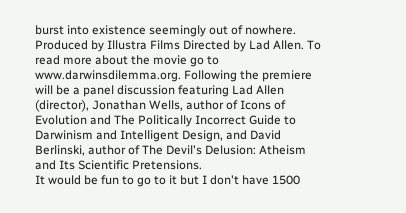burst into existence seemingly out of nowhere. Produced by Illustra Films Directed by Lad Allen. To read more about the movie go to www.darwinsdilemma.org. Following the premiere will be a panel discussion featuring Lad Allen (director), Jonathan Wells, author of Icons of Evolution and The Politically Incorrect Guide to Darwinism and Intelligent Design, and David Berlinski, author of The Devil's Delusion: Atheism and Its Scientific Pretensions.
It would be fun to go to it but I don't have 1500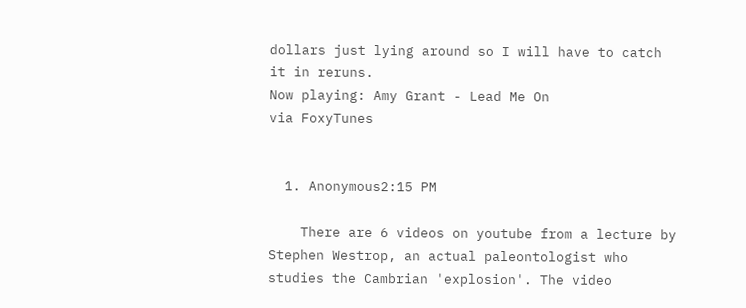dollars just lying around so I will have to catch it in reruns.
Now playing: Amy Grant - Lead Me On
via FoxyTunes


  1. Anonymous2:15 PM

    There are 6 videos on youtube from a lecture by Stephen Westrop, an actual paleontologist who studies the Cambrian 'explosion'. The video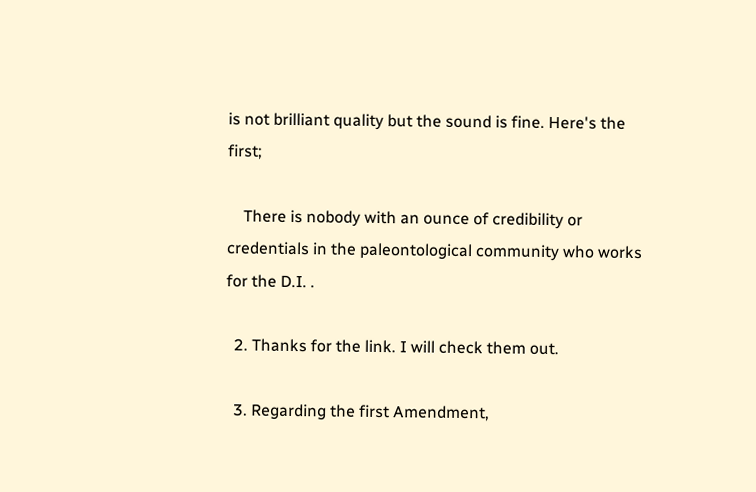is not brilliant quality but the sound is fine. Here's the first;

    There is nobody with an ounce of credibility or credentials in the paleontological community who works for the D.I. .

  2. Thanks for the link. I will check them out.

  3. Regarding the first Amendment,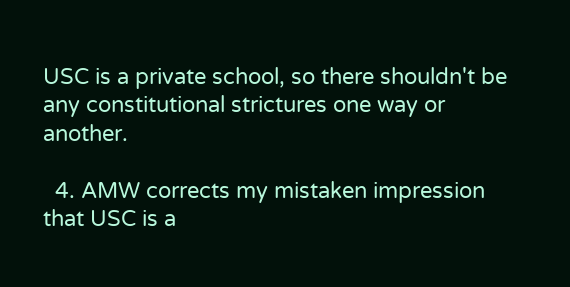USC is a private school, so there shouldn't be any constitutional strictures one way or another.

  4. AMW corrects my mistaken impression that USC is a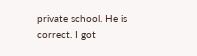private school. He is correct. I got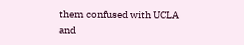them confused with UCLA and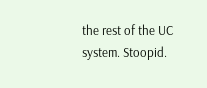the rest of the UC system. Stoopid.